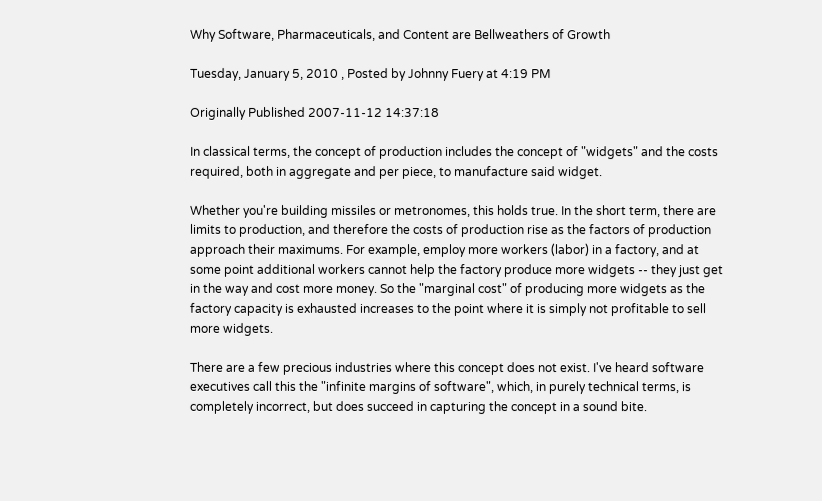Why Software, Pharmaceuticals, and Content are Bellweathers of Growth

Tuesday, January 5, 2010 , Posted by Johnny Fuery at 4:19 PM

Originally Published 2007-11-12 14:37:18

In classical terms, the concept of production includes the concept of "widgets" and the costs required, both in aggregate and per piece, to manufacture said widget.

Whether you're building missiles or metronomes, this holds true. In the short term, there are limits to production, and therefore the costs of production rise as the factors of production approach their maximums. For example, employ more workers (labor) in a factory, and at some point additional workers cannot help the factory produce more widgets -- they just get in the way and cost more money. So the "marginal cost" of producing more widgets as the factory capacity is exhausted increases to the point where it is simply not profitable to sell more widgets.

There are a few precious industries where this concept does not exist. I've heard software executives call this the "infinite margins of software", which, in purely technical terms, is completely incorrect, but does succeed in capturing the concept in a sound bite.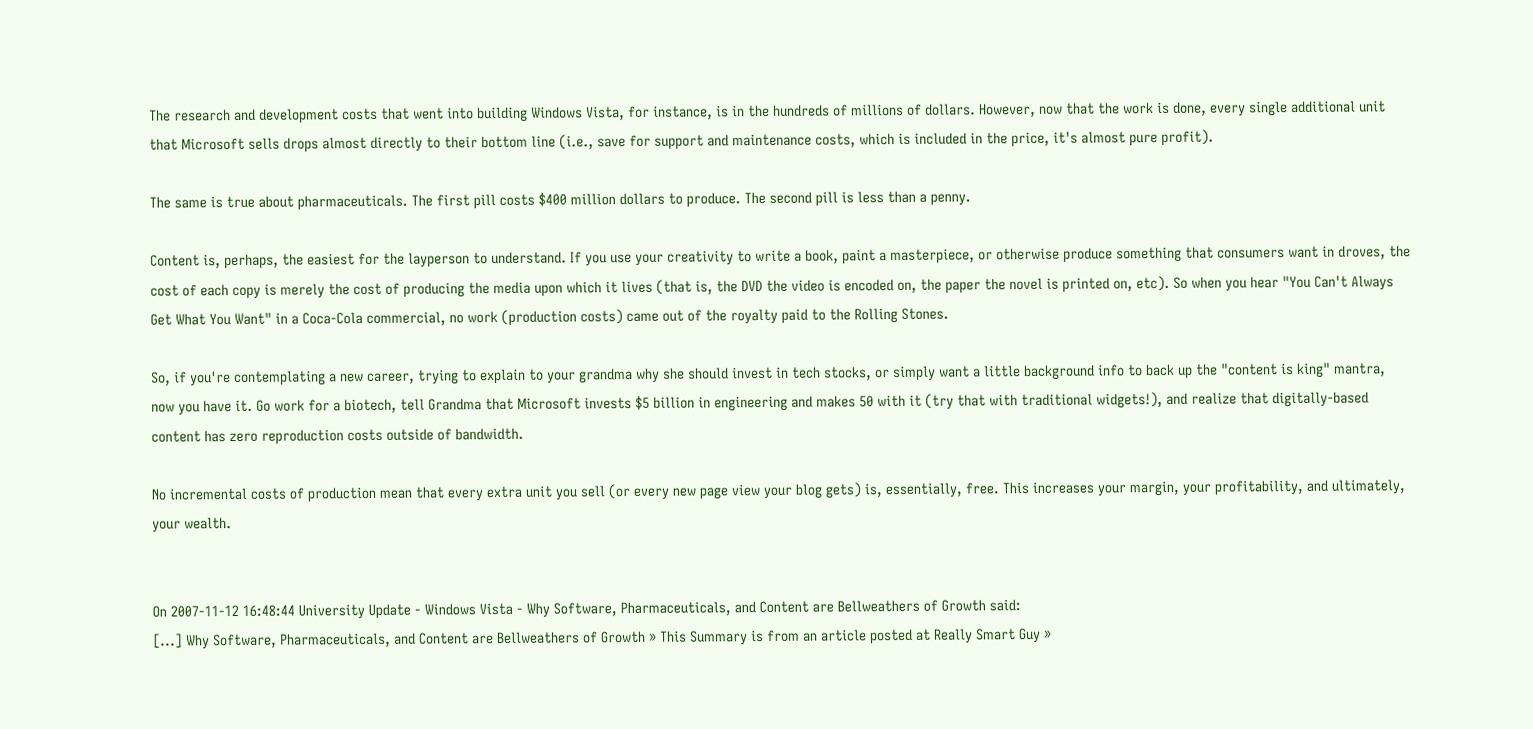The research and development costs that went into building Windows Vista, for instance, is in the hundreds of millions of dollars. However, now that the work is done, every single additional unit that Microsoft sells drops almost directly to their bottom line (i.e., save for support and maintenance costs, which is included in the price, it's almost pure profit).

The same is true about pharmaceuticals. The first pill costs $400 million dollars to produce. The second pill is less than a penny.

Content is, perhaps, the easiest for the layperson to understand. If you use your creativity to write a book, paint a masterpiece, or otherwise produce something that consumers want in droves, the cost of each copy is merely the cost of producing the media upon which it lives (that is, the DVD the video is encoded on, the paper the novel is printed on, etc). So when you hear "You Can't Always Get What You Want" in a Coca-Cola commercial, no work (production costs) came out of the royalty paid to the Rolling Stones.

So, if you're contemplating a new career, trying to explain to your grandma why she should invest in tech stocks, or simply want a little background info to back up the "content is king" mantra, now you have it. Go work for a biotech, tell Grandma that Microsoft invests $5 billion in engineering and makes 50 with it (try that with traditional widgets!), and realize that digitally-based content has zero reproduction costs outside of bandwidth.

No incremental costs of production mean that every extra unit you sell (or every new page view your blog gets) is, essentially, free. This increases your margin, your profitability, and ultimately, your wealth.


On 2007-11-12 16:48:44 University Update - Windows Vista - Why Software, Pharmaceuticals, and Content are Bellweathers of Growth said:
[...] Why Software, Pharmaceuticals, and Content are Bellweathers of Growth » This Summary is from an article posted at Really Smart Guy »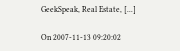GeekSpeak, Real Estate, [...]

On 2007-11-13 09:20:02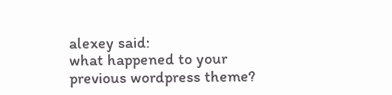alexey said:
what happened to your previous wordpress theme?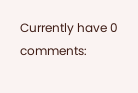Currently have 0 comments: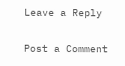Leave a Reply

Post a Comment